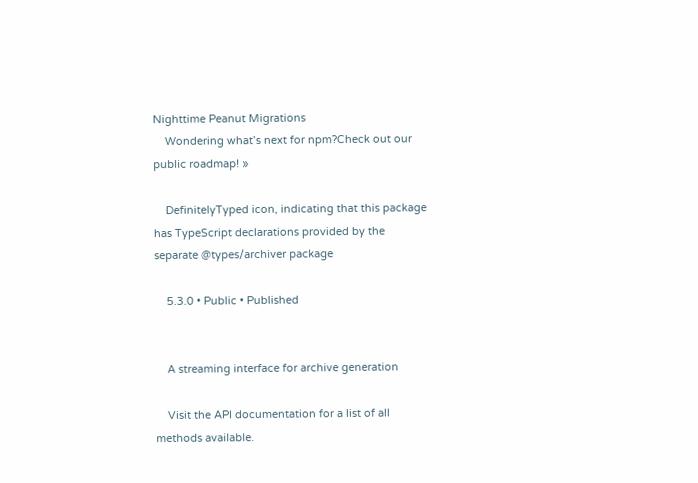Nighttime Peanut Migrations
    Wondering what’s next for npm?Check out our public roadmap! »

    DefinitelyTyped icon, indicating that this package has TypeScript declarations provided by the separate @types/archiver package

    5.3.0 • Public • Published


    A streaming interface for archive generation

    Visit the API documentation for a list of all methods available.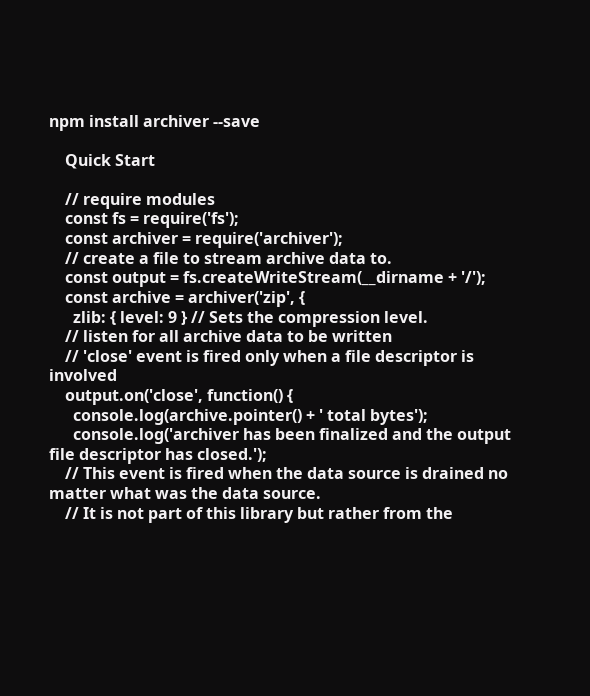npm install archiver --save

    Quick Start

    // require modules
    const fs = require('fs');
    const archiver = require('archiver');
    // create a file to stream archive data to.
    const output = fs.createWriteStream(__dirname + '/');
    const archive = archiver('zip', {
      zlib: { level: 9 } // Sets the compression level.
    // listen for all archive data to be written
    // 'close' event is fired only when a file descriptor is involved
    output.on('close', function() {
      console.log(archive.pointer() + ' total bytes');
      console.log('archiver has been finalized and the output file descriptor has closed.');
    // This event is fired when the data source is drained no matter what was the data source.
    // It is not part of this library but rather from the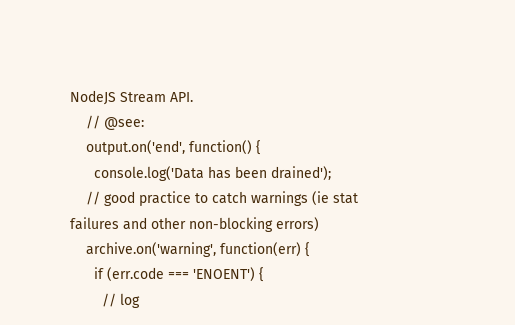NodeJS Stream API.
    // @see:
    output.on('end', function() {
      console.log('Data has been drained');
    // good practice to catch warnings (ie stat failures and other non-blocking errors)
    archive.on('warning', function(err) {
      if (err.code === 'ENOENT') {
        // log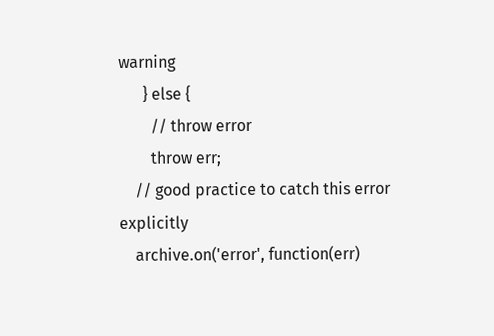warning
      } else {
        // throw error
        throw err;
    // good practice to catch this error explicitly
    archive.on('error', function(err)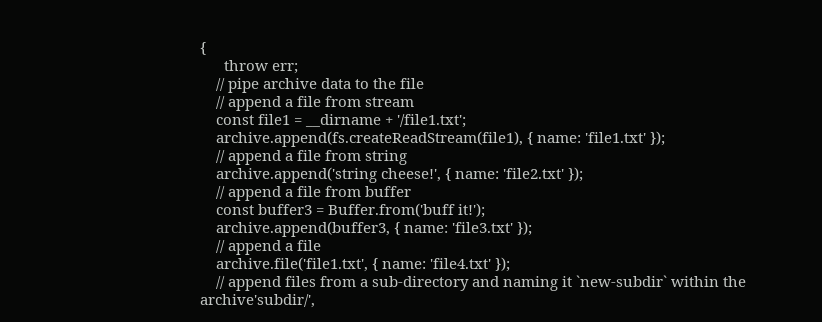{
      throw err;
    // pipe archive data to the file
    // append a file from stream
    const file1 = __dirname + '/file1.txt';
    archive.append(fs.createReadStream(file1), { name: 'file1.txt' });
    // append a file from string
    archive.append('string cheese!', { name: 'file2.txt' });
    // append a file from buffer
    const buffer3 = Buffer.from('buff it!');
    archive.append(buffer3, { name: 'file3.txt' });
    // append a file
    archive.file('file1.txt', { name: 'file4.txt' });
    // append files from a sub-directory and naming it `new-subdir` within the archive'subdir/',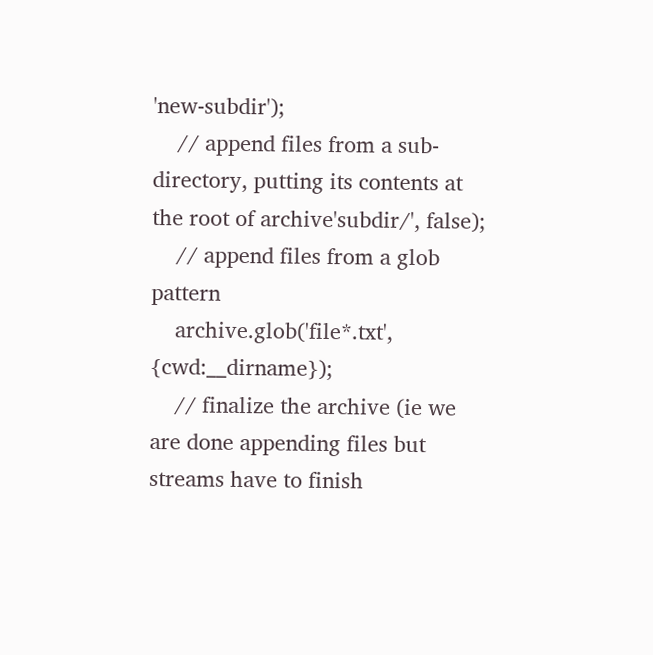'new-subdir');
    // append files from a sub-directory, putting its contents at the root of archive'subdir/', false);
    // append files from a glob pattern
    archive.glob('file*.txt', {cwd:__dirname});
    // finalize the archive (ie we are done appending files but streams have to finish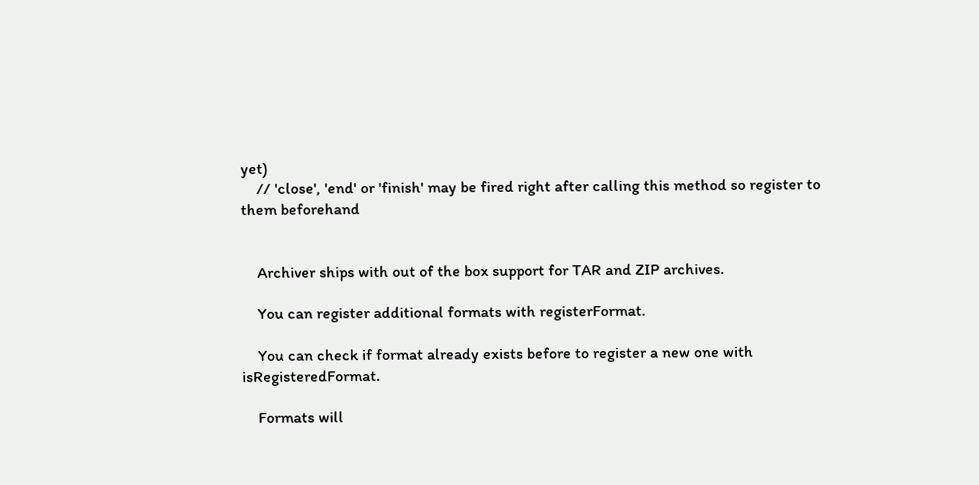yet)
    // 'close', 'end' or 'finish' may be fired right after calling this method so register to them beforehand


    Archiver ships with out of the box support for TAR and ZIP archives.

    You can register additional formats with registerFormat.

    You can check if format already exists before to register a new one with isRegisteredFormat.

    Formats will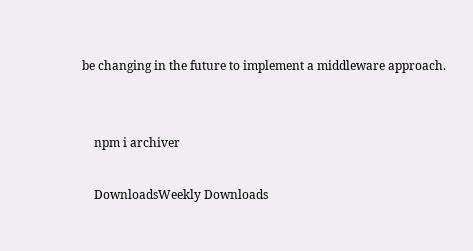be changing in the future to implement a middleware approach.


    npm i archiver

    DownloadsWeekly Downloads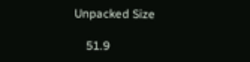Unpacked Size

    51.9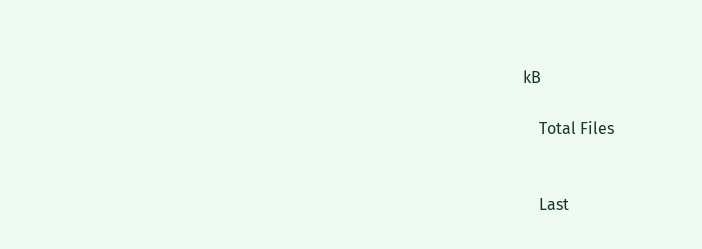kB

    Total Files


    Last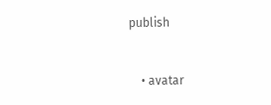publish


    • avatar